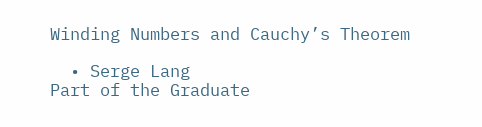Winding Numbers and Cauchy’s Theorem

  • Serge Lang
Part of the Graduate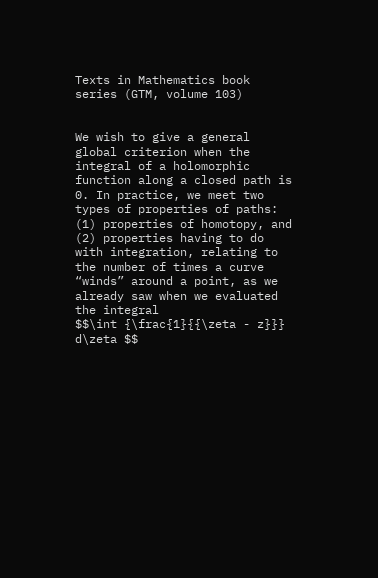Texts in Mathematics book series (GTM, volume 103)


We wish to give a general global criterion when the integral of a holomorphic function along a closed path is 0. In practice, we meet two types of properties of paths: (1) properties of homotopy, and (2) properties having to do with integration, relating to the number of times a curve “winds” around a point, as we already saw when we evaluated the integral
$$\int {\frac{1}{{\zeta - z}}} d\zeta $$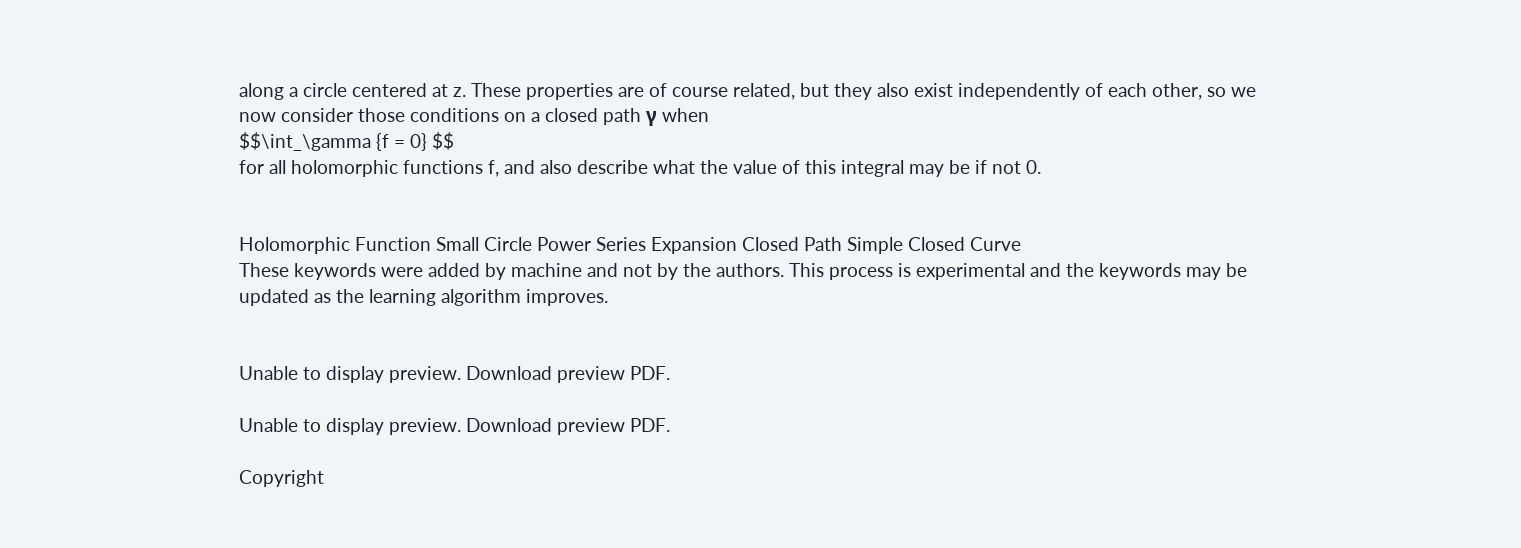along a circle centered at z. These properties are of course related, but they also exist independently of each other, so we now consider those conditions on a closed path γ when
$$\int_\gamma {f = 0} $$
for all holomorphic functions f, and also describe what the value of this integral may be if not 0.


Holomorphic Function Small Circle Power Series Expansion Closed Path Simple Closed Curve
These keywords were added by machine and not by the authors. This process is experimental and the keywords may be updated as the learning algorithm improves.


Unable to display preview. Download preview PDF.

Unable to display preview. Download preview PDF.

Copyright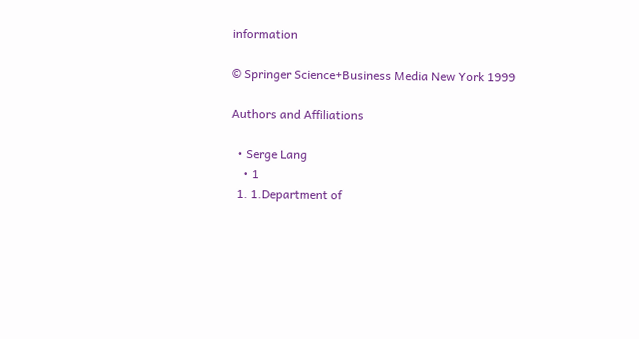information

© Springer Science+Business Media New York 1999

Authors and Affiliations

  • Serge Lang
    • 1
  1. 1.Department of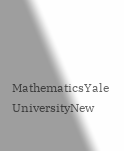MathematicsYale UniversityNew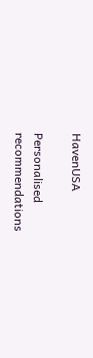HavenUSA

Personalised recommendations